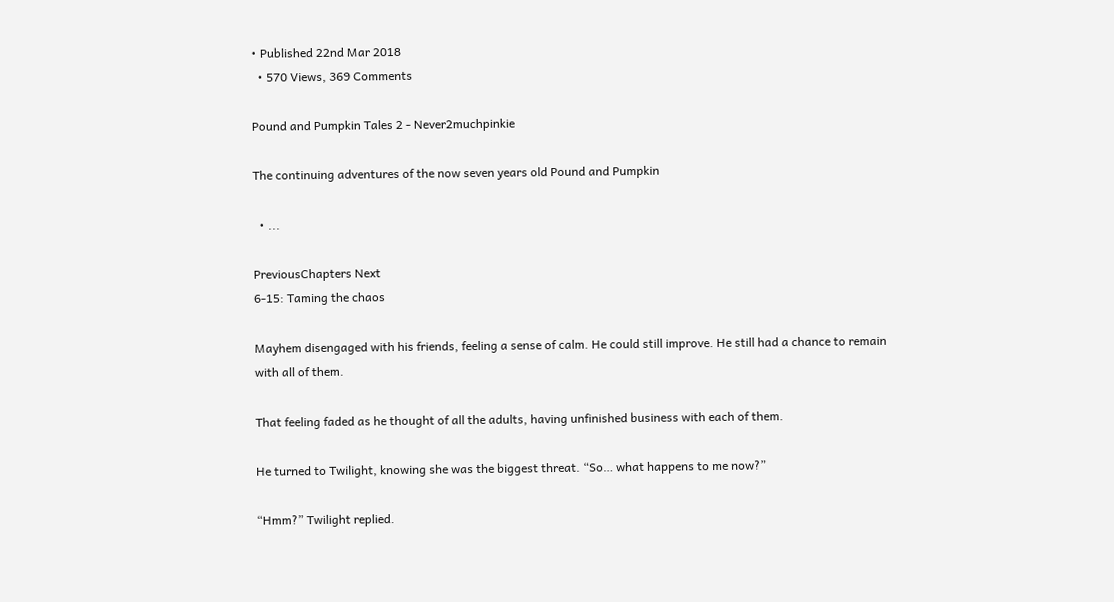• Published 22nd Mar 2018
  • 570 Views, 369 Comments

Pound and Pumpkin Tales 2 - Never2muchpinkie

The continuing adventures of the now seven years old Pound and Pumpkin

  • ...

PreviousChapters Next
6-15: Taming the chaos

Mayhem disengaged with his friends, feeling a sense of calm. He could still improve. He still had a chance to remain with all of them.

That feeling faded as he thought of all the adults, having unfinished business with each of them.

He turned to Twilight, knowing she was the biggest threat. “So… what happens to me now?”

“Hmm?” Twilight replied.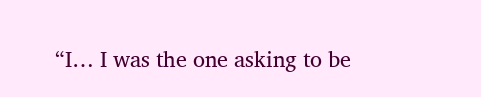“I… I was the one asking to be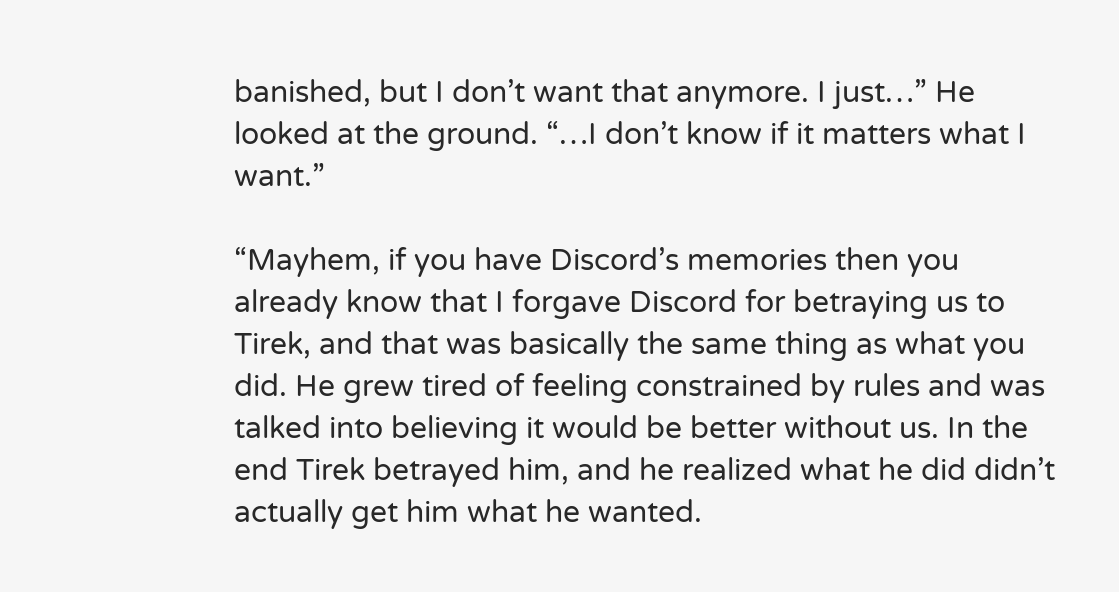banished, but I don’t want that anymore. I just…” He looked at the ground. “…I don’t know if it matters what I want.”

“Mayhem, if you have Discord’s memories then you already know that I forgave Discord for betraying us to Tirek, and that was basically the same thing as what you did. He grew tired of feeling constrained by rules and was talked into believing it would be better without us. In the end Tirek betrayed him, and he realized what he did didn’t actually get him what he wanted.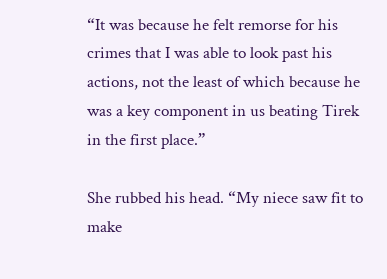“It was because he felt remorse for his crimes that I was able to look past his actions, not the least of which because he was a key component in us beating Tirek in the first place.”

She rubbed his head. “My niece saw fit to make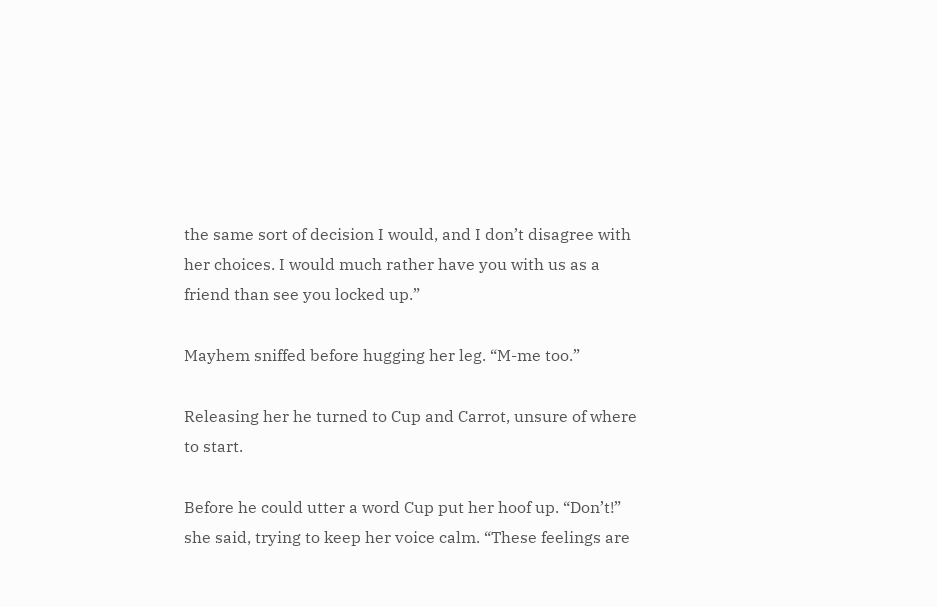the same sort of decision I would, and I don’t disagree with her choices. I would much rather have you with us as a friend than see you locked up.”

Mayhem sniffed before hugging her leg. “M-me too.”

Releasing her he turned to Cup and Carrot, unsure of where to start.

Before he could utter a word Cup put her hoof up. “Don’t!” she said, trying to keep her voice calm. “These feelings are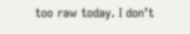too raw today. I don’t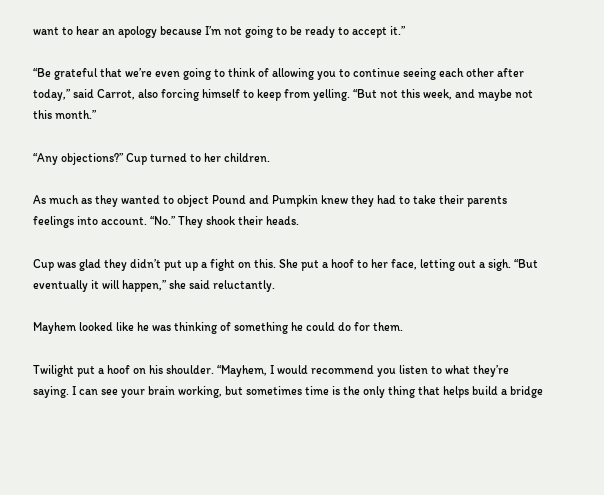want to hear an apology because I’m not going to be ready to accept it.”

“Be grateful that we’re even going to think of allowing you to continue seeing each other after today,” said Carrot, also forcing himself to keep from yelling. “But not this week, and maybe not this month.”

“Any objections?” Cup turned to her children.

As much as they wanted to object Pound and Pumpkin knew they had to take their parents feelings into account. “No.” They shook their heads.

Cup was glad they didn’t put up a fight on this. She put a hoof to her face, letting out a sigh. “But eventually it will happen,” she said reluctantly.

Mayhem looked like he was thinking of something he could do for them.

Twilight put a hoof on his shoulder. “Mayhem, I would recommend you listen to what they’re saying. I can see your brain working, but sometimes time is the only thing that helps build a bridge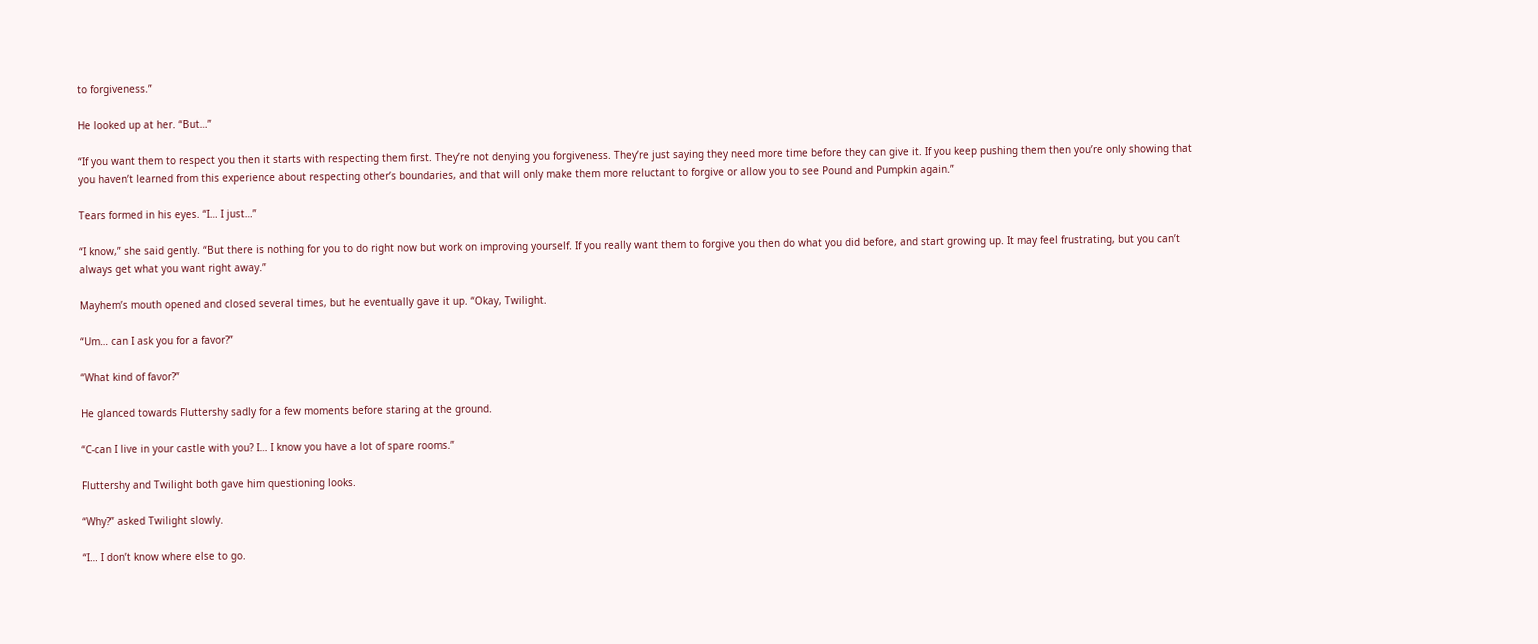to forgiveness.”

He looked up at her. “But…”

“If you want them to respect you then it starts with respecting them first. They’re not denying you forgiveness. They’re just saying they need more time before they can give it. If you keep pushing them then you’re only showing that you haven’t learned from this experience about respecting other’s boundaries, and that will only make them more reluctant to forgive or allow you to see Pound and Pumpkin again.”

Tears formed in his eyes. “I… I just…”

“I know,” she said gently. “But there is nothing for you to do right now but work on improving yourself. If you really want them to forgive you then do what you did before, and start growing up. It may feel frustrating, but you can’t always get what you want right away.”

Mayhem’s mouth opened and closed several times, but he eventually gave it up. “Okay, Twilight.

“Um… can I ask you for a favor?”

“What kind of favor?”

He glanced towards Fluttershy sadly for a few moments before staring at the ground.

“C-can I live in your castle with you? I… I know you have a lot of spare rooms.”

Fluttershy and Twilight both gave him questioning looks.

“Why?” asked Twilight slowly.

“I… I don’t know where else to go.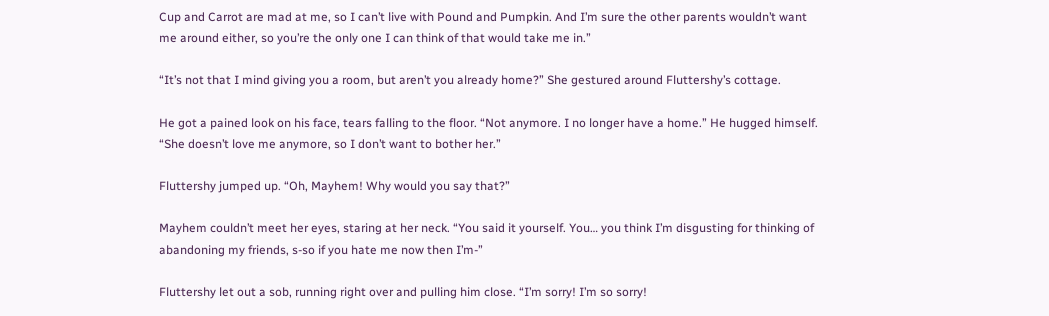Cup and Carrot are mad at me, so I can’t live with Pound and Pumpkin. And I’m sure the other parents wouldn’t want me around either, so you’re the only one I can think of that would take me in.”

“It’s not that I mind giving you a room, but aren’t you already home?” She gestured around Fluttershy’s cottage.

He got a pained look on his face, tears falling to the floor. “Not anymore. I no longer have a home.” He hugged himself. “She doesn’t love me anymore, so I don’t want to bother her.”

Fluttershy jumped up. “Oh, Mayhem! Why would you say that?”

Mayhem couldn’t meet her eyes, staring at her neck. “You said it yourself. You… you think I’m disgusting for thinking of abandoning my friends, s-so if you hate me now then I’m-”

Fluttershy let out a sob, running right over and pulling him close. “I’m sorry! I’m so sorry!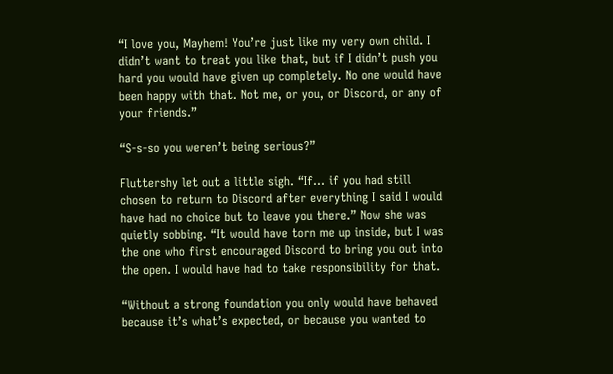“I love you, Mayhem! You’re just like my very own child. I didn’t want to treat you like that, but if I didn’t push you hard you would have given up completely. No one would have been happy with that. Not me, or you, or Discord, or any of your friends.”

“S-s-so you weren’t being serious?”

Fluttershy let out a little sigh. “If… if you had still chosen to return to Discord after everything I said I would have had no choice but to leave you there.” Now she was quietly sobbing. “It would have torn me up inside, but I was the one who first encouraged Discord to bring you out into the open. I would have had to take responsibility for that.

“Without a strong foundation you only would have behaved because it’s what’s expected, or because you wanted to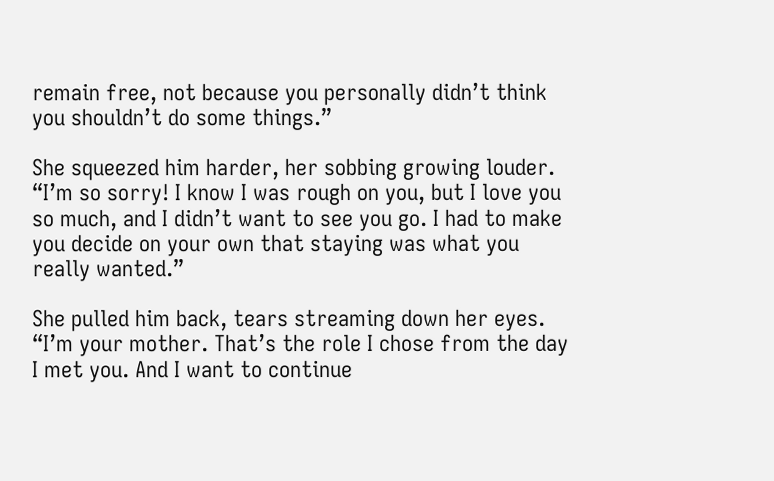remain free, not because you personally didn’t think you shouldn’t do some things.”

She squeezed him harder, her sobbing growing louder. “I’m so sorry! I know I was rough on you, but I love you so much, and I didn’t want to see you go. I had to make you decide on your own that staying was what you really wanted.”

She pulled him back, tears streaming down her eyes. “I’m your mother. That’s the role I chose from the day I met you. And I want to continue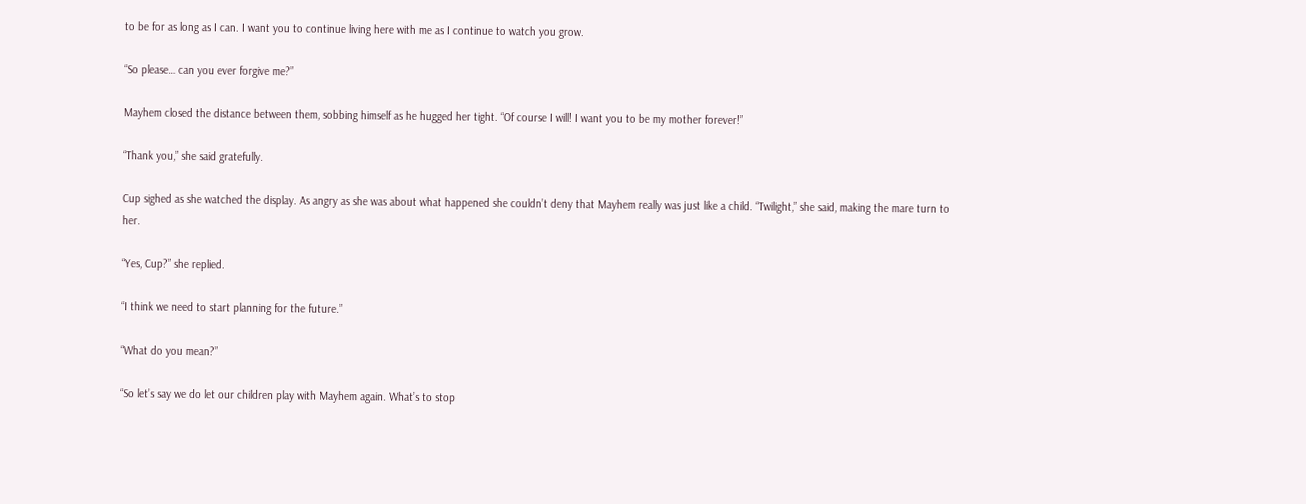to be for as long as I can. I want you to continue living here with me as I continue to watch you grow.

“So please… can you ever forgive me?”

Mayhem closed the distance between them, sobbing himself as he hugged her tight. “Of course I will! I want you to be my mother forever!”

“Thank you,” she said gratefully.

Cup sighed as she watched the display. As angry as she was about what happened she couldn’t deny that Mayhem really was just like a child. “Twilight,” she said, making the mare turn to her.

“Yes, Cup?” she replied.

“I think we need to start planning for the future.”

“What do you mean?”

“So let’s say we do let our children play with Mayhem again. What’s to stop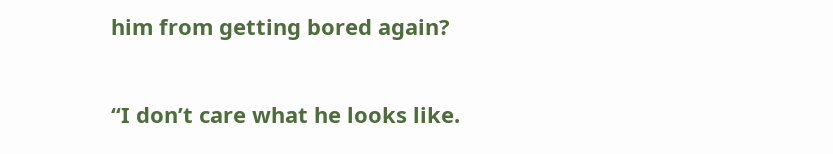him from getting bored again?

“I don’t care what he looks like.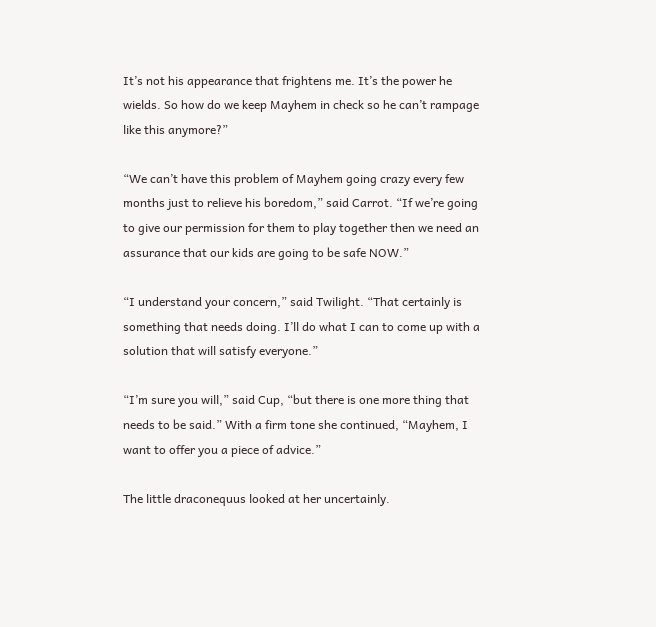It’s not his appearance that frightens me. It’s the power he wields. So how do we keep Mayhem in check so he can’t rampage like this anymore?”

“We can’t have this problem of Mayhem going crazy every few months just to relieve his boredom,” said Carrot. “If we’re going to give our permission for them to play together then we need an assurance that our kids are going to be safe NOW.”

“I understand your concern,” said Twilight. “That certainly is something that needs doing. I’ll do what I can to come up with a solution that will satisfy everyone.”

“I’m sure you will,” said Cup, “but there is one more thing that needs to be said.” With a firm tone she continued, “Mayhem, I want to offer you a piece of advice.”

The little draconequus looked at her uncertainly.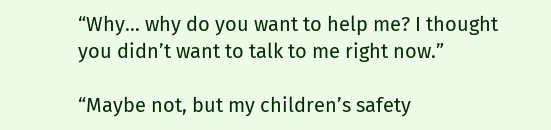“Why… why do you want to help me? I thought you didn’t want to talk to me right now.”

“Maybe not, but my children’s safety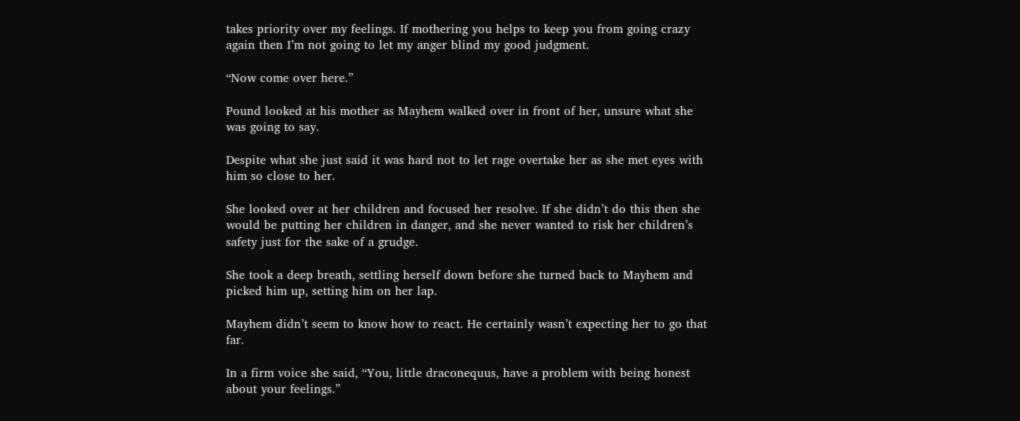takes priority over my feelings. If mothering you helps to keep you from going crazy again then I’m not going to let my anger blind my good judgment.

“Now come over here.”

Pound looked at his mother as Mayhem walked over in front of her, unsure what she was going to say.

Despite what she just said it was hard not to let rage overtake her as she met eyes with him so close to her.

She looked over at her children and focused her resolve. If she didn’t do this then she would be putting her children in danger, and she never wanted to risk her children’s safety just for the sake of a grudge.

She took a deep breath, settling herself down before she turned back to Mayhem and picked him up, setting him on her lap.

Mayhem didn’t seem to know how to react. He certainly wasn’t expecting her to go that far.

In a firm voice she said, “You, little draconequus, have a problem with being honest about your feelings.”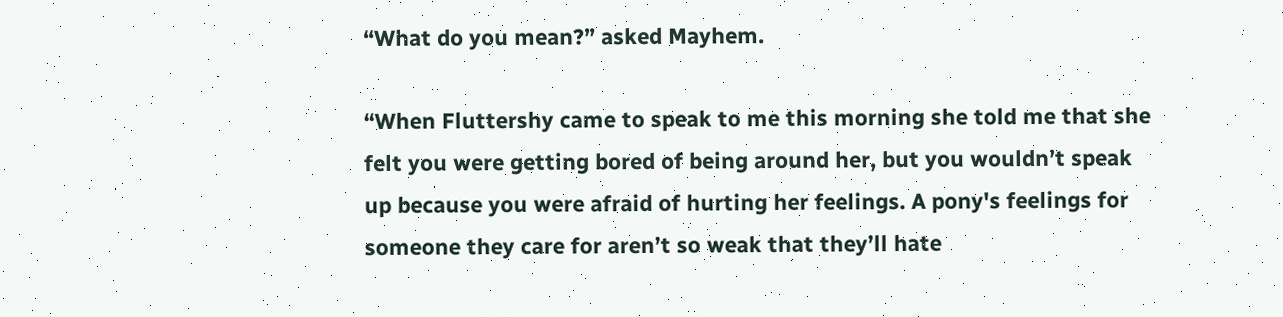“What do you mean?” asked Mayhem.

“When Fluttershy came to speak to me this morning she told me that she felt you were getting bored of being around her, but you wouldn’t speak up because you were afraid of hurting her feelings. A pony's feelings for someone they care for aren’t so weak that they’ll hate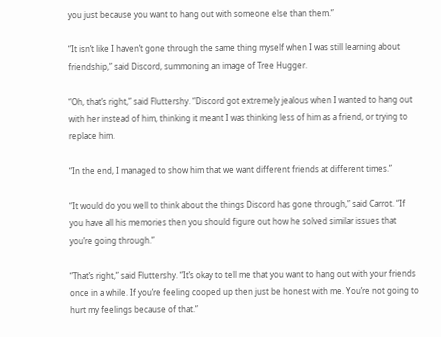you just because you want to hang out with someone else than them.”

“It isn’t like I haven’t gone through the same thing myself when I was still learning about friendship,” said Discord, summoning an image of Tree Hugger.

“Oh, that’s right,” said Fluttershy. “Discord got extremely jealous when I wanted to hang out with her instead of him, thinking it meant I was thinking less of him as a friend, or trying to replace him.

“In the end, I managed to show him that we want different friends at different times.”

“It would do you well to think about the things Discord has gone through,” said Carrot. “If you have all his memories then you should figure out how he solved similar issues that you’re going through.”

“That’s right,” said Fluttershy. “It’s okay to tell me that you want to hang out with your friends once in a while. If you’re feeling cooped up then just be honest with me. You’re not going to hurt my feelings because of that.”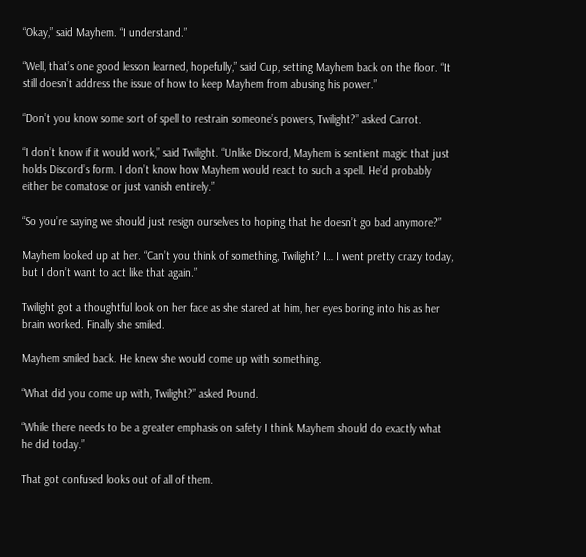“Okay,” said Mayhem. “I understand.”

“Well, that’s one good lesson learned, hopefully,” said Cup, setting Mayhem back on the floor. “It still doesn’t address the issue of how to keep Mayhem from abusing his power.”

“Don’t you know some sort of spell to restrain someone’s powers, Twilight?” asked Carrot.

“I don’t know if it would work,” said Twilight. “Unlike Discord, Mayhem is sentient magic that just holds Discord’s form. I don’t know how Mayhem would react to such a spell. He’d probably either be comatose or just vanish entirely.”

“So you’re saying we should just resign ourselves to hoping that he doesn’t go bad anymore?”

Mayhem looked up at her. “Can’t you think of something, Twilight? I… I went pretty crazy today, but I don’t want to act like that again.”

Twilight got a thoughtful look on her face as she stared at him, her eyes boring into his as her brain worked. Finally she smiled.

Mayhem smiled back. He knew she would come up with something.

“What did you come up with, Twilight?” asked Pound.

“While there needs to be a greater emphasis on safety I think Mayhem should do exactly what he did today.”

That got confused looks out of all of them.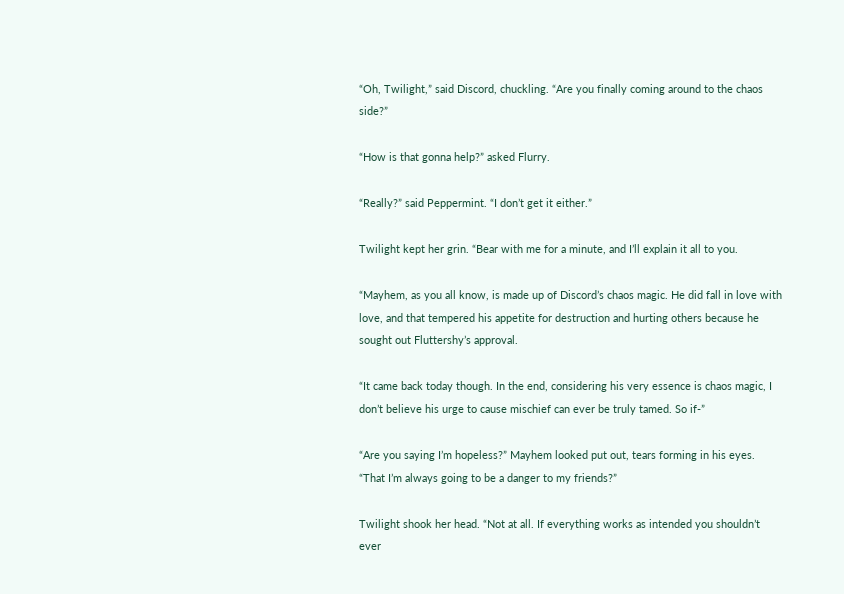“Oh, Twilight,” said Discord, chuckling. “Are you finally coming around to the chaos side?”

“How is that gonna help?” asked Flurry.

“Really?” said Peppermint. “I don’t get it either.”

Twilight kept her grin. “Bear with me for a minute, and I’ll explain it all to you.

“Mayhem, as you all know, is made up of Discord’s chaos magic. He did fall in love with love, and that tempered his appetite for destruction and hurting others because he sought out Fluttershy’s approval.

“It came back today though. In the end, considering his very essence is chaos magic, I don’t believe his urge to cause mischief can ever be truly tamed. So if-”

“Are you saying I’m hopeless?” Mayhem looked put out, tears forming in his eyes. “That I’m always going to be a danger to my friends?”

Twilight shook her head. “Not at all. If everything works as intended you shouldn’t ever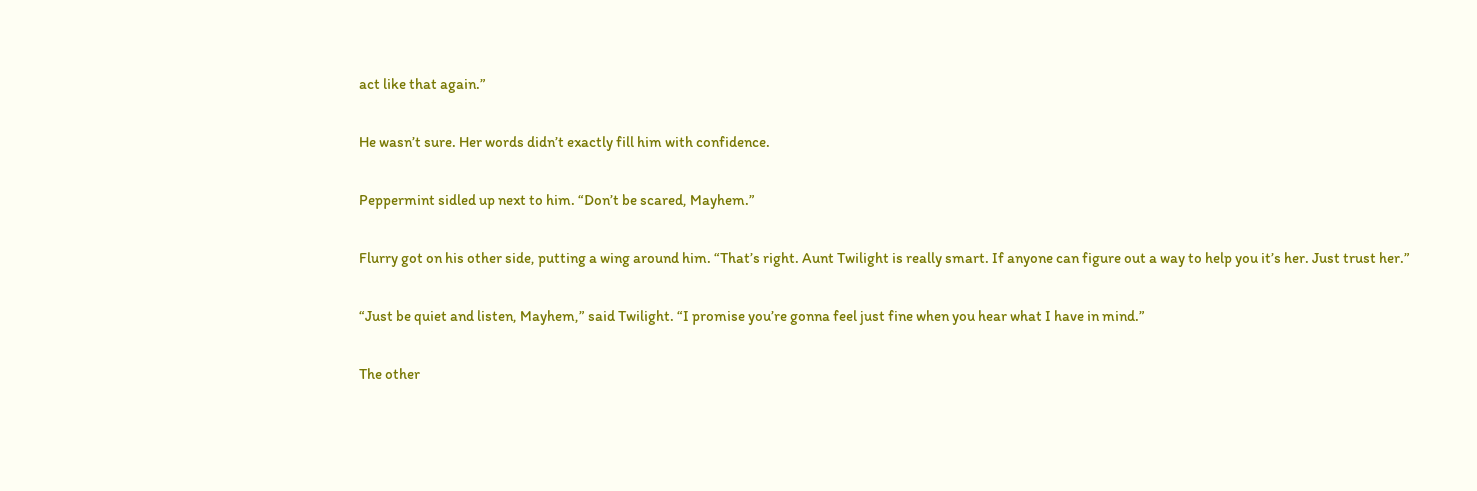act like that again.”

He wasn’t sure. Her words didn’t exactly fill him with confidence.

Peppermint sidled up next to him. “Don’t be scared, Mayhem.”

Flurry got on his other side, putting a wing around him. “That’s right. Aunt Twilight is really smart. If anyone can figure out a way to help you it’s her. Just trust her.”

“Just be quiet and listen, Mayhem,” said Twilight. “I promise you’re gonna feel just fine when you hear what I have in mind.”

The other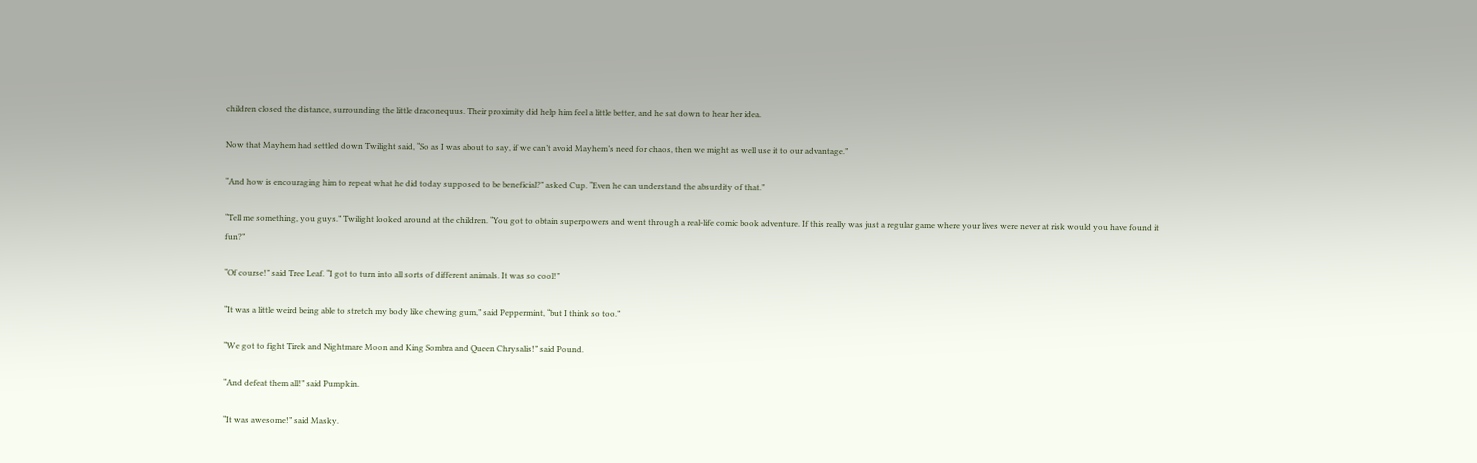children closed the distance, surrounding the little draconequus. Their proximity did help him feel a little better, and he sat down to hear her idea.

Now that Mayhem had settled down Twilight said, “So as I was about to say, if we can’t avoid Mayhem’s need for chaos, then we might as well use it to our advantage.”

“And how is encouraging him to repeat what he did today supposed to be beneficial?” asked Cup. “Even he can understand the absurdity of that.”

“Tell me something, you guys.” Twilight looked around at the children. “You got to obtain superpowers and went through a real-life comic book adventure. If this really was just a regular game where your lives were never at risk would you have found it fun?”

“Of course!” said Tree Leaf. “I got to turn into all sorts of different animals. It was so cool!”

“It was a little weird being able to stretch my body like chewing gum,” said Peppermint, “but I think so too.”

“We got to fight Tirek and Nightmare Moon and King Sombra and Queen Chrysalis!” said Pound.

“And defeat them all!” said Pumpkin.

“It was awesome!” said Masky.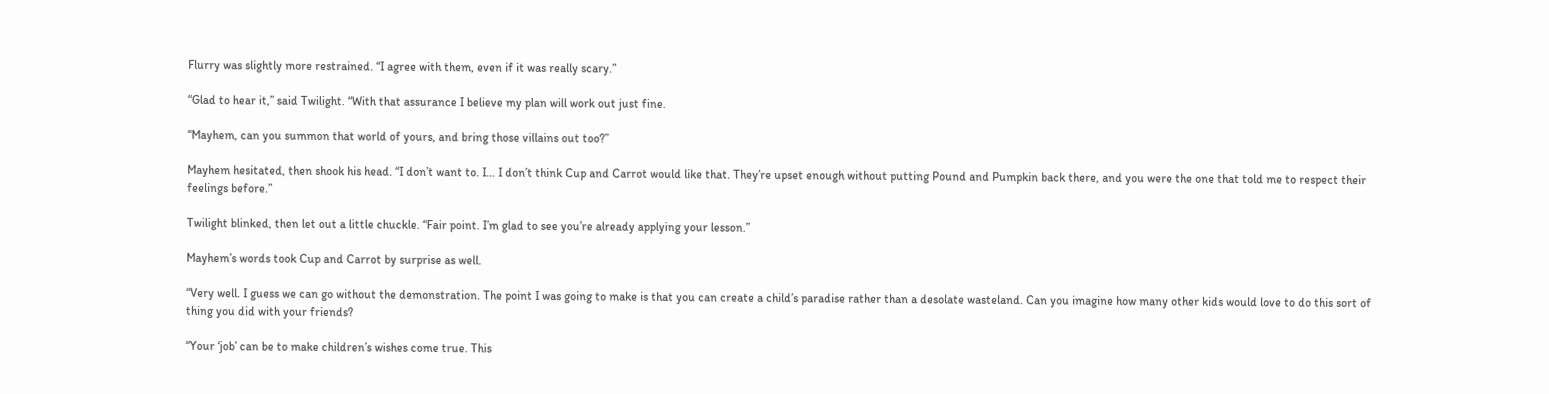Flurry was slightly more restrained. “I agree with them, even if it was really scary.”

“Glad to hear it,” said Twilight. “With that assurance I believe my plan will work out just fine.

“Mayhem, can you summon that world of yours, and bring those villains out too?”

Mayhem hesitated, then shook his head. “I don’t want to. I… I don’t think Cup and Carrot would like that. They’re upset enough without putting Pound and Pumpkin back there, and you were the one that told me to respect their feelings before.”

Twilight blinked, then let out a little chuckle. “Fair point. I’m glad to see you’re already applying your lesson.”

Mayhem’s words took Cup and Carrot by surprise as well.

“Very well. I guess we can go without the demonstration. The point I was going to make is that you can create a child’s paradise rather than a desolate wasteland. Can you imagine how many other kids would love to do this sort of thing you did with your friends?

“Your ‘job’ can be to make children’s wishes come true. This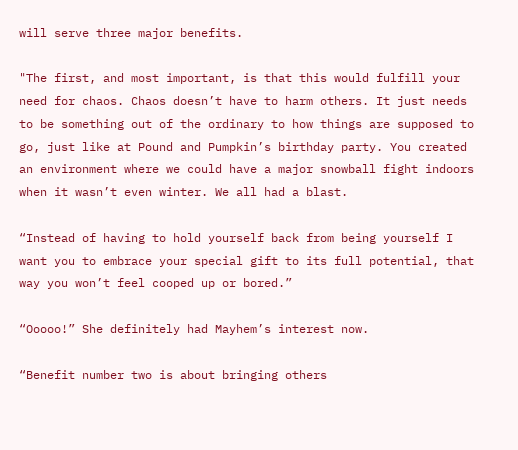will serve three major benefits.

"The first, and most important, is that this would fulfill your need for chaos. Chaos doesn’t have to harm others. It just needs to be something out of the ordinary to how things are supposed to go, just like at Pound and Pumpkin’s birthday party. You created an environment where we could have a major snowball fight indoors when it wasn’t even winter. We all had a blast.

“Instead of having to hold yourself back from being yourself I want you to embrace your special gift to its full potential, that way you won’t feel cooped up or bored.”

“Ooooo!” She definitely had Mayhem’s interest now.

“Benefit number two is about bringing others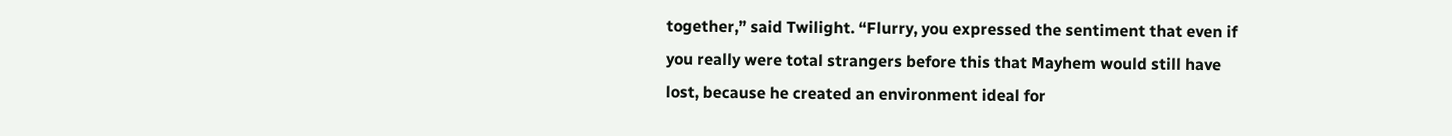together,” said Twilight. “Flurry, you expressed the sentiment that even if you really were total strangers before this that Mayhem would still have lost, because he created an environment ideal for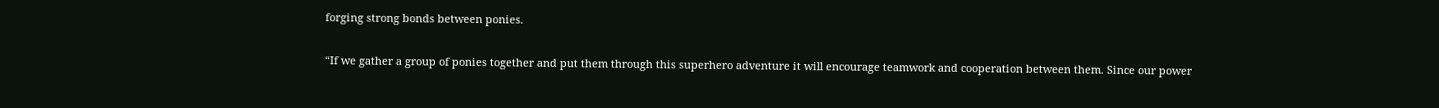forging strong bonds between ponies.

“If we gather a group of ponies together and put them through this superhero adventure it will encourage teamwork and cooperation between them. Since our power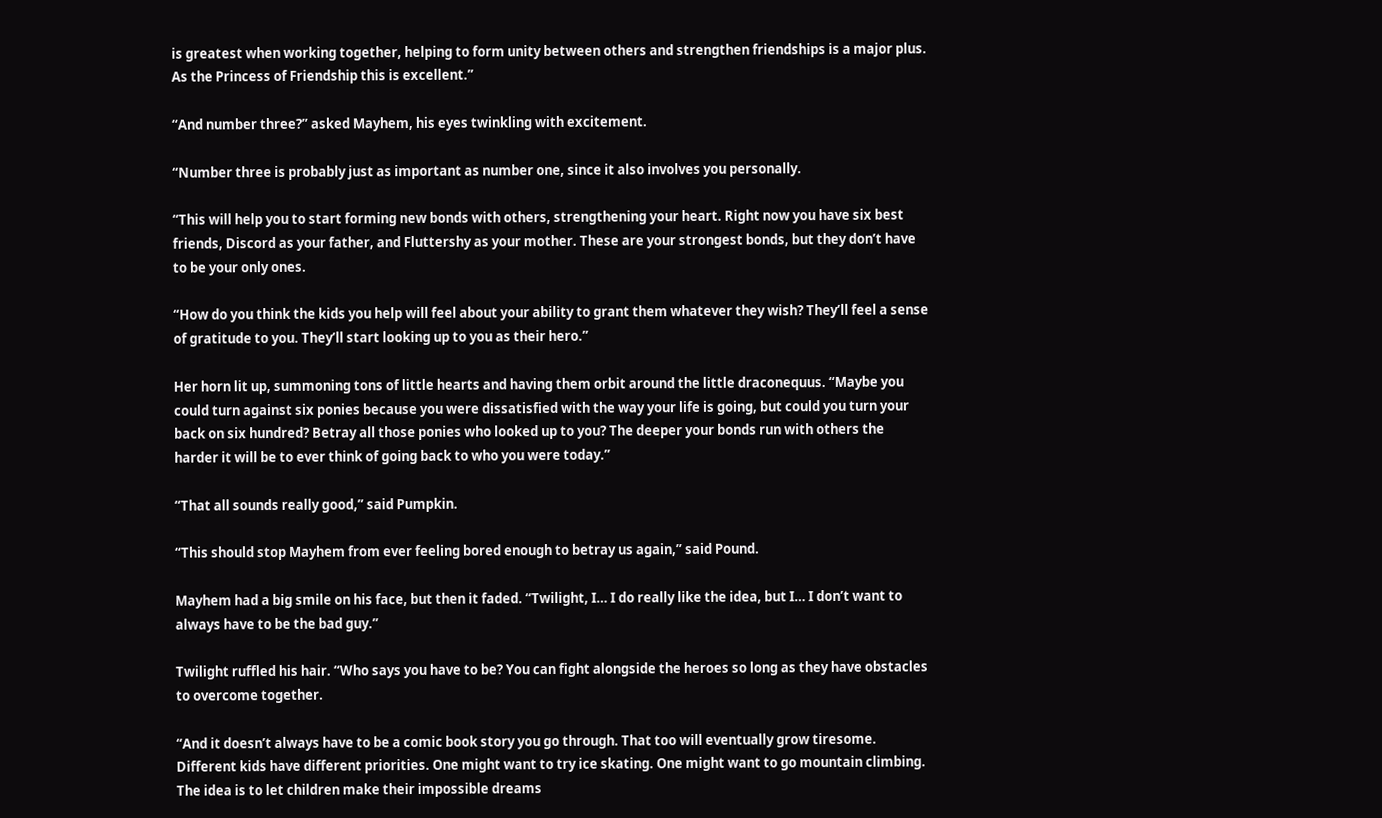is greatest when working together, helping to form unity between others and strengthen friendships is a major plus. As the Princess of Friendship this is excellent.”

“And number three?” asked Mayhem, his eyes twinkling with excitement.

“Number three is probably just as important as number one, since it also involves you personally.

“This will help you to start forming new bonds with others, strengthening your heart. Right now you have six best friends, Discord as your father, and Fluttershy as your mother. These are your strongest bonds, but they don’t have to be your only ones.

“How do you think the kids you help will feel about your ability to grant them whatever they wish? They’ll feel a sense of gratitude to you. They’ll start looking up to you as their hero.”

Her horn lit up, summoning tons of little hearts and having them orbit around the little draconequus. “Maybe you could turn against six ponies because you were dissatisfied with the way your life is going, but could you turn your back on six hundred? Betray all those ponies who looked up to you? The deeper your bonds run with others the harder it will be to ever think of going back to who you were today.”

“That all sounds really good,” said Pumpkin.

“This should stop Mayhem from ever feeling bored enough to betray us again,” said Pound.

Mayhem had a big smile on his face, but then it faded. “Twilight, I… I do really like the idea, but I… I don’t want to always have to be the bad guy.”

Twilight ruffled his hair. “Who says you have to be? You can fight alongside the heroes so long as they have obstacles to overcome together.

“And it doesn’t always have to be a comic book story you go through. That too will eventually grow tiresome. Different kids have different priorities. One might want to try ice skating. One might want to go mountain climbing. The idea is to let children make their impossible dreams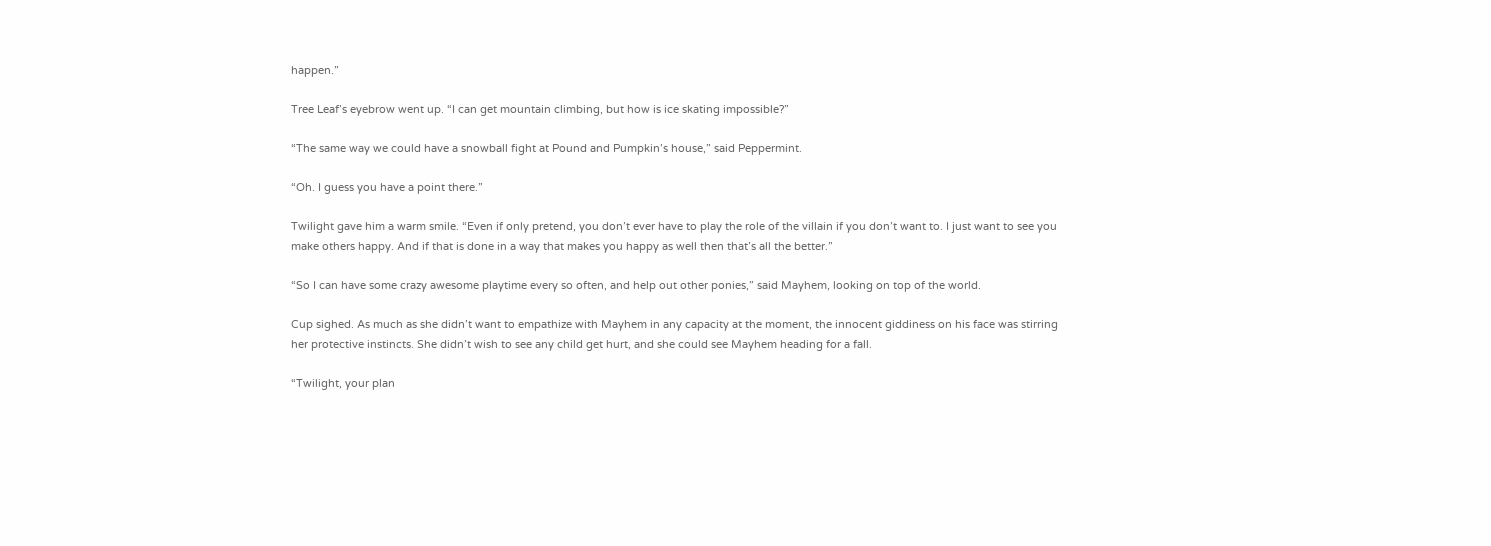happen.”

Tree Leaf’s eyebrow went up. “I can get mountain climbing, but how is ice skating impossible?”

“The same way we could have a snowball fight at Pound and Pumpkin’s house,” said Peppermint.

“Oh. I guess you have a point there.”

Twilight gave him a warm smile. “Even if only pretend, you don’t ever have to play the role of the villain if you don’t want to. I just want to see you make others happy. And if that is done in a way that makes you happy as well then that’s all the better.”

“So I can have some crazy awesome playtime every so often, and help out other ponies,” said Mayhem, looking on top of the world.

Cup sighed. As much as she didn’t want to empathize with Mayhem in any capacity at the moment, the innocent giddiness on his face was stirring her protective instincts. She didn’t wish to see any child get hurt, and she could see Mayhem heading for a fall.

“Twilight, your plan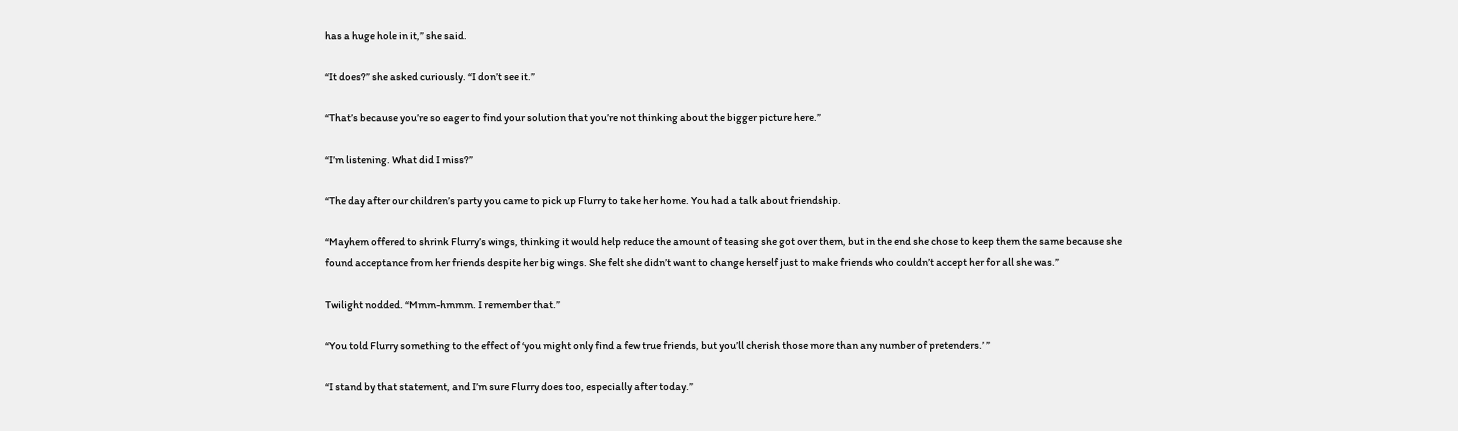has a huge hole in it,” she said.

“It does?” she asked curiously. “I don’t see it.”

“That’s because you’re so eager to find your solution that you’re not thinking about the bigger picture here.”

“I’m listening. What did I miss?”

“The day after our children’s party you came to pick up Flurry to take her home. You had a talk about friendship.

“Mayhem offered to shrink Flurry’s wings, thinking it would help reduce the amount of teasing she got over them, but in the end she chose to keep them the same because she found acceptance from her friends despite her big wings. She felt she didn’t want to change herself just to make friends who couldn’t accept her for all she was.”

Twilight nodded. “Mmm-hmmm. I remember that.”

“You told Flurry something to the effect of ‘you might only find a few true friends, but you’ll cherish those more than any number of pretenders.’ ”

“I stand by that statement, and I’m sure Flurry does too, especially after today.”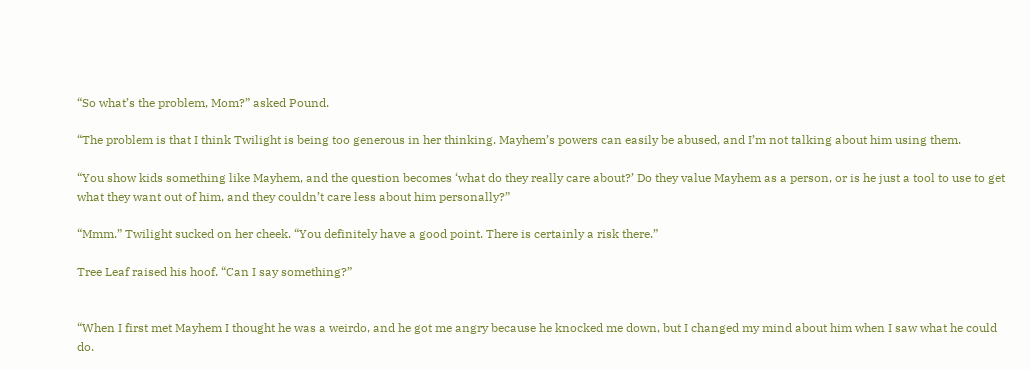“So what’s the problem, Mom?” asked Pound.

“The problem is that I think Twilight is being too generous in her thinking. Mayhem’s powers can easily be abused, and I’m not talking about him using them.

“You show kids something like Mayhem, and the question becomes ‘what do they really care about?’ Do they value Mayhem as a person, or is he just a tool to use to get what they want out of him, and they couldn’t care less about him personally?”

“Mmm.” Twilight sucked on her cheek. “You definitely have a good point. There is certainly a risk there.”

Tree Leaf raised his hoof. “Can I say something?”


“When I first met Mayhem I thought he was a weirdo, and he got me angry because he knocked me down, but I changed my mind about him when I saw what he could do.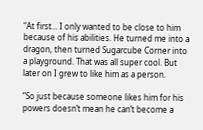“At first… I only wanted to be close to him because of his abilities. He turned me into a dragon, then turned Sugarcube Corner into a playground. That was all super cool. But later on I grew to like him as a person.

“So just because someone likes him for his powers doesn’t mean he can’t become a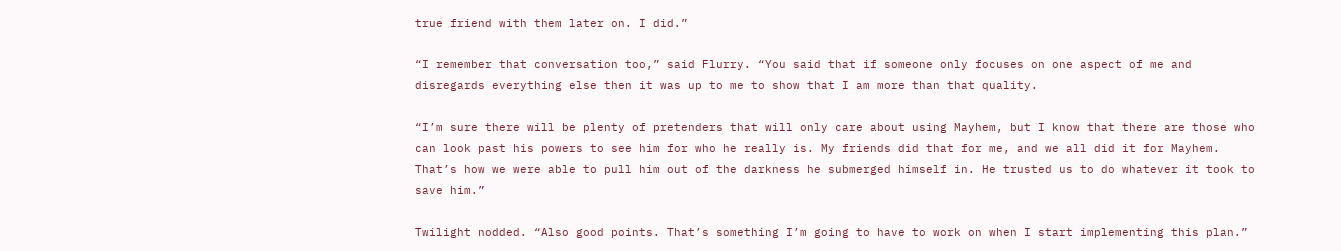true friend with them later on. I did.”

“I remember that conversation too,” said Flurry. “You said that if someone only focuses on one aspect of me and disregards everything else then it was up to me to show that I am more than that quality.

“I’m sure there will be plenty of pretenders that will only care about using Mayhem, but I know that there are those who can look past his powers to see him for who he really is. My friends did that for me, and we all did it for Mayhem. That’s how we were able to pull him out of the darkness he submerged himself in. He trusted us to do whatever it took to save him.”

Twilight nodded. “Also good points. That’s something I’m going to have to work on when I start implementing this plan.”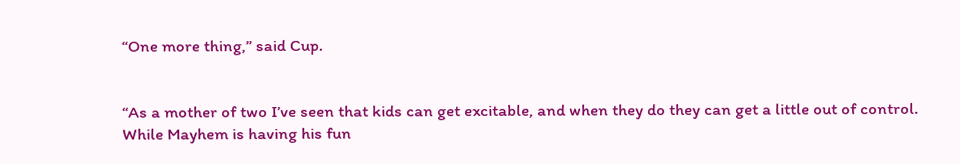“One more thing,” said Cup.


“As a mother of two I’ve seen that kids can get excitable, and when they do they can get a little out of control. While Mayhem is having his fun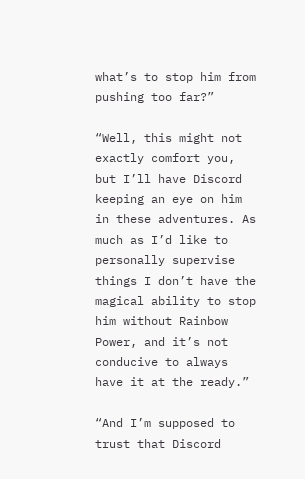what’s to stop him from pushing too far?”

“Well, this might not exactly comfort you, but I’ll have Discord keeping an eye on him in these adventures. As much as I’d like to personally supervise things I don’t have the magical ability to stop him without Rainbow Power, and it’s not conducive to always have it at the ready.”

“And I’m supposed to trust that Discord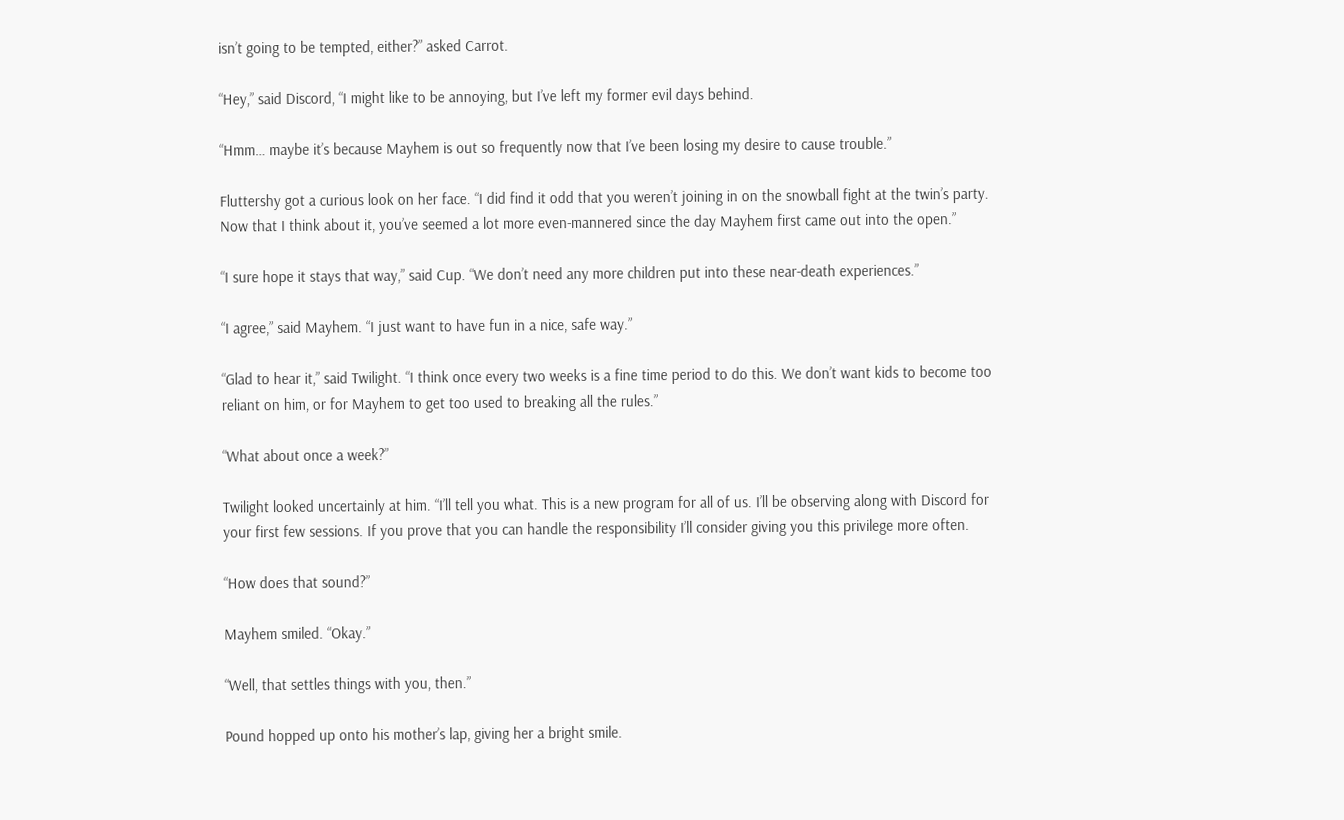isn’t going to be tempted, either?” asked Carrot.

“Hey,” said Discord, “I might like to be annoying, but I’ve left my former evil days behind.

“Hmm… maybe it’s because Mayhem is out so frequently now that I’ve been losing my desire to cause trouble.”

Fluttershy got a curious look on her face. “I did find it odd that you weren’t joining in on the snowball fight at the twin’s party. Now that I think about it, you’ve seemed a lot more even-mannered since the day Mayhem first came out into the open.”

“I sure hope it stays that way,” said Cup. “We don’t need any more children put into these near-death experiences.”

“I agree,” said Mayhem. “I just want to have fun in a nice, safe way.”

“Glad to hear it,” said Twilight. “I think once every two weeks is a fine time period to do this. We don’t want kids to become too reliant on him, or for Mayhem to get too used to breaking all the rules.”

“What about once a week?”

Twilight looked uncertainly at him. “I’ll tell you what. This is a new program for all of us. I’ll be observing along with Discord for your first few sessions. If you prove that you can handle the responsibility I’ll consider giving you this privilege more often.

“How does that sound?”

Mayhem smiled. “Okay.”

“Well, that settles things with you, then.”

Pound hopped up onto his mother’s lap, giving her a bright smile.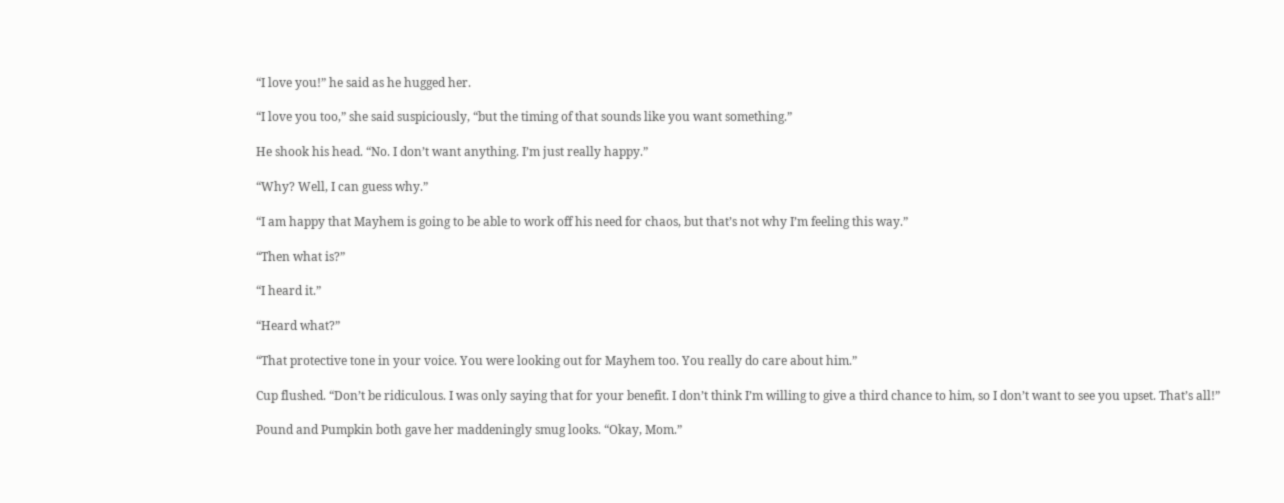“I love you!” he said as he hugged her.

“I love you too,” she said suspiciously, “but the timing of that sounds like you want something.”

He shook his head. “No. I don’t want anything. I’m just really happy.”

“Why? Well, I can guess why.”

“I am happy that Mayhem is going to be able to work off his need for chaos, but that’s not why I’m feeling this way.”

“Then what is?”

“I heard it.”

“Heard what?”

“That protective tone in your voice. You were looking out for Mayhem too. You really do care about him.”

Cup flushed. “Don’t be ridiculous. I was only saying that for your benefit. I don’t think I’m willing to give a third chance to him, so I don’t want to see you upset. That’s all!”

Pound and Pumpkin both gave her maddeningly smug looks. “Okay, Mom.”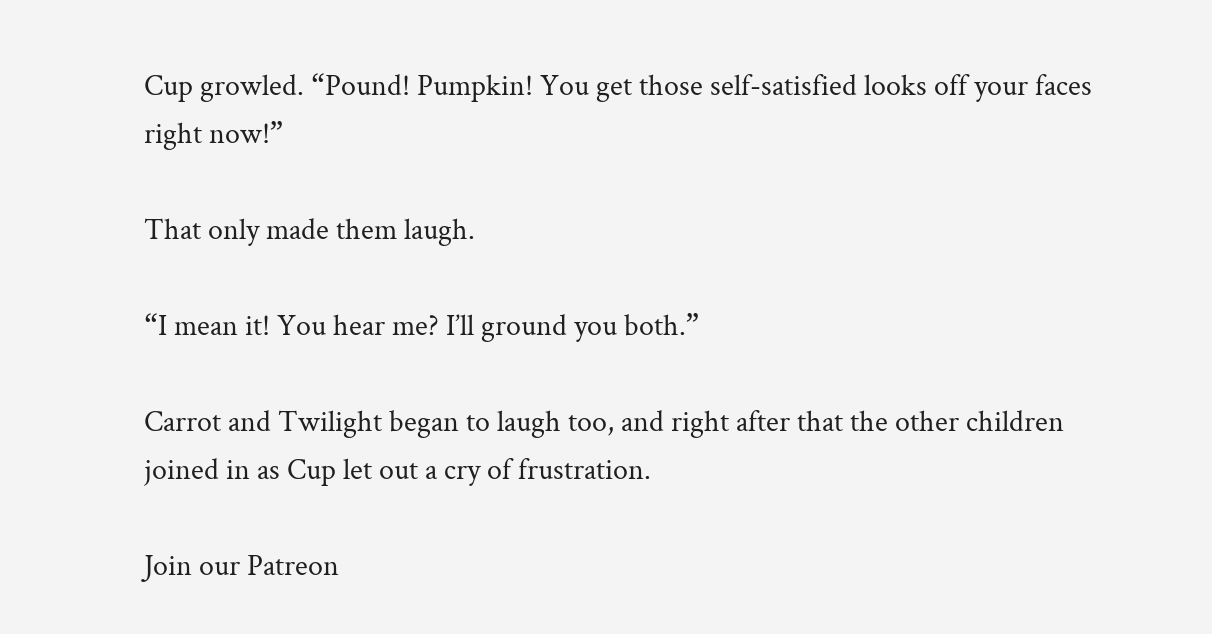Cup growled. “Pound! Pumpkin! You get those self-satisfied looks off your faces right now!”

That only made them laugh.

“I mean it! You hear me? I’ll ground you both.”

Carrot and Twilight began to laugh too, and right after that the other children joined in as Cup let out a cry of frustration.

Join our Patreon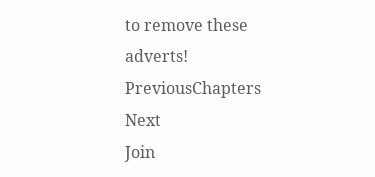to remove these adverts!
PreviousChapters Next
Join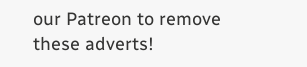our Patreon to remove these adverts!